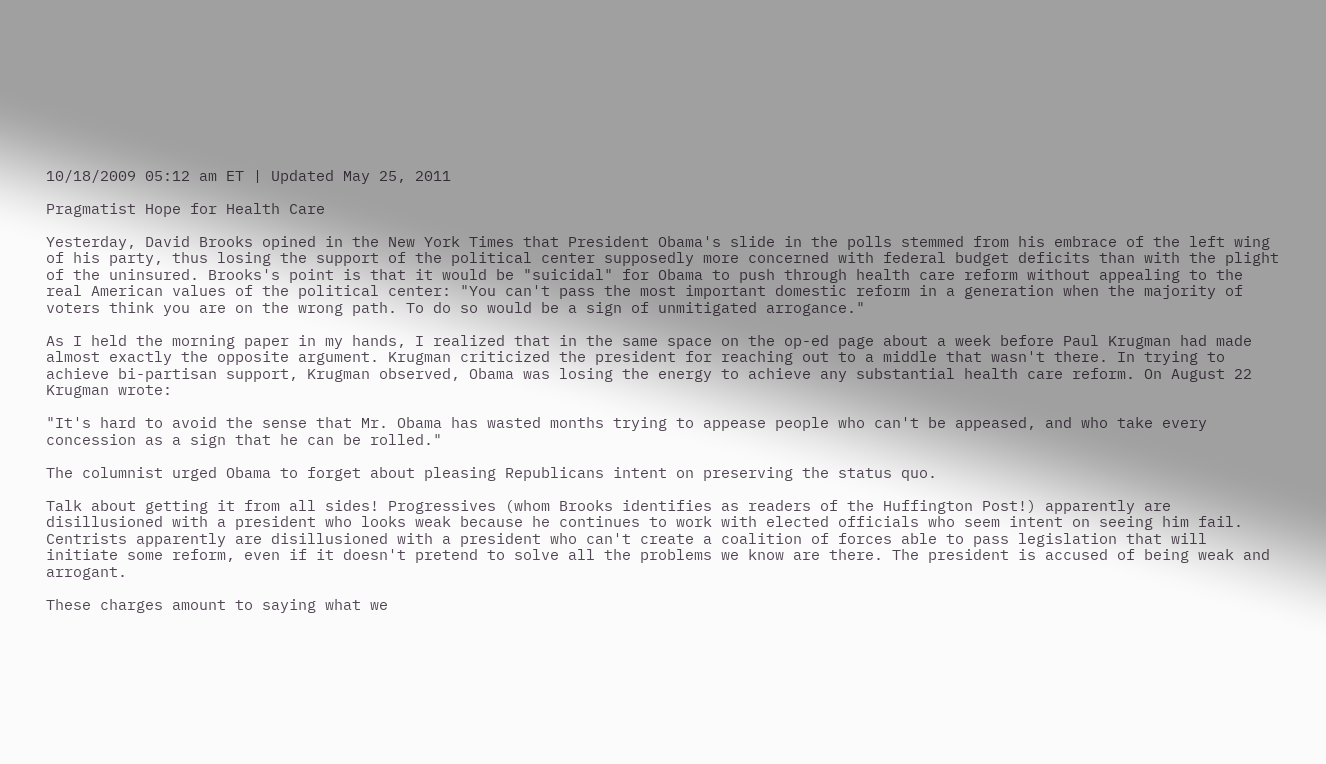10/18/2009 05:12 am ET | Updated May 25, 2011

Pragmatist Hope for Health Care

Yesterday, David Brooks opined in the New York Times that President Obama's slide in the polls stemmed from his embrace of the left wing of his party, thus losing the support of the political center supposedly more concerned with federal budget deficits than with the plight of the uninsured. Brooks's point is that it would be "suicidal" for Obama to push through health care reform without appealing to the real American values of the political center: "You can't pass the most important domestic reform in a generation when the majority of voters think you are on the wrong path. To do so would be a sign of unmitigated arrogance."

As I held the morning paper in my hands, I realized that in the same space on the op-ed page about a week before Paul Krugman had made almost exactly the opposite argument. Krugman criticized the president for reaching out to a middle that wasn't there. In trying to achieve bi-partisan support, Krugman observed, Obama was losing the energy to achieve any substantial health care reform. On August 22 Krugman wrote:

"It's hard to avoid the sense that Mr. Obama has wasted months trying to appease people who can't be appeased, and who take every concession as a sign that he can be rolled."

The columnist urged Obama to forget about pleasing Republicans intent on preserving the status quo.

Talk about getting it from all sides! Progressives (whom Brooks identifies as readers of the Huffington Post!) apparently are disillusioned with a president who looks weak because he continues to work with elected officials who seem intent on seeing him fail. Centrists apparently are disillusioned with a president who can't create a coalition of forces able to pass legislation that will initiate some reform, even if it doesn't pretend to solve all the problems we know are there. The president is accused of being weak and arrogant.

These charges amount to saying what we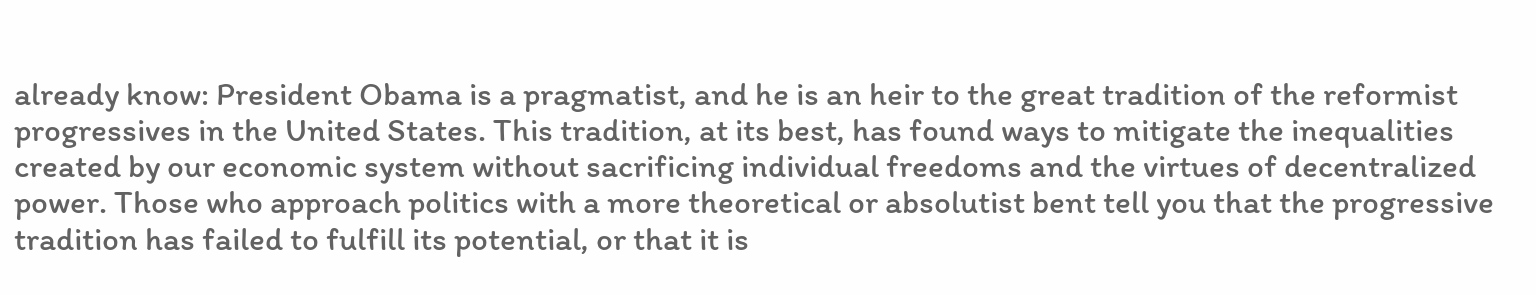already know: President Obama is a pragmatist, and he is an heir to the great tradition of the reformist progressives in the United States. This tradition, at its best, has found ways to mitigate the inequalities created by our economic system without sacrificing individual freedoms and the virtues of decentralized power. Those who approach politics with a more theoretical or absolutist bent tell you that the progressive tradition has failed to fulfill its potential, or that it is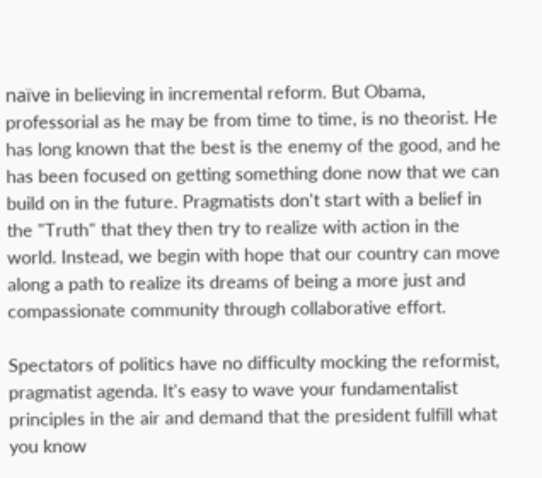naïve in believing in incremental reform. But Obama, professorial as he may be from time to time, is no theorist. He has long known that the best is the enemy of the good, and he has been focused on getting something done now that we can build on in the future. Pragmatists don't start with a belief in the "Truth" that they then try to realize with action in the world. Instead, we begin with hope that our country can move along a path to realize its dreams of being a more just and compassionate community through collaborative effort.

Spectators of politics have no difficulty mocking the reformist, pragmatist agenda. It's easy to wave your fundamentalist principles in the air and demand that the president fulfill what you know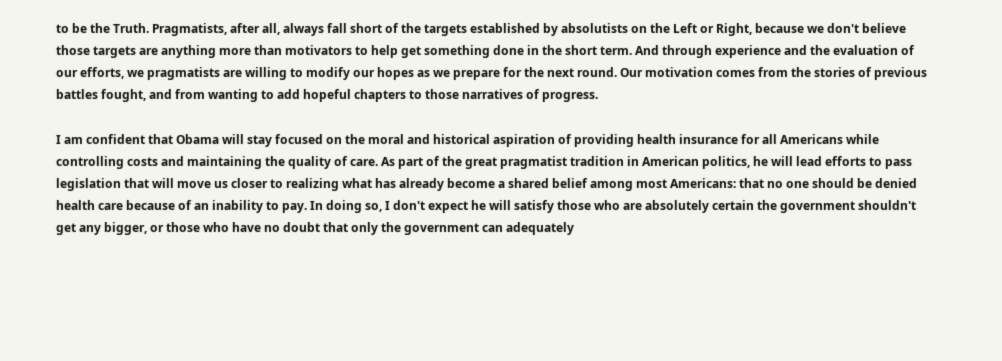to be the Truth. Pragmatists, after all, always fall short of the targets established by absolutists on the Left or Right, because we don't believe those targets are anything more than motivators to help get something done in the short term. And through experience and the evaluation of our efforts, we pragmatists are willing to modify our hopes as we prepare for the next round. Our motivation comes from the stories of previous battles fought, and from wanting to add hopeful chapters to those narratives of progress.

I am confident that Obama will stay focused on the moral and historical aspiration of providing health insurance for all Americans while controlling costs and maintaining the quality of care. As part of the great pragmatist tradition in American politics, he will lead efforts to pass legislation that will move us closer to realizing what has already become a shared belief among most Americans: that no one should be denied health care because of an inability to pay. In doing so, I don't expect he will satisfy those who are absolutely certain the government shouldn't get any bigger, or those who have no doubt that only the government can adequately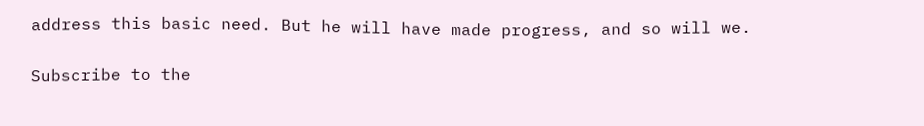address this basic need. But he will have made progress, and so will we.

Subscribe to the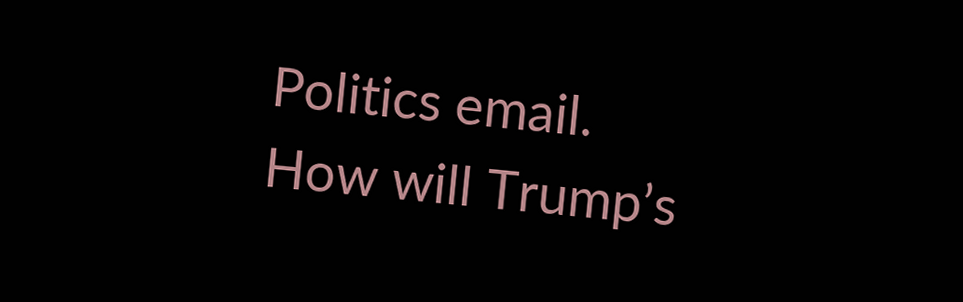Politics email.
How will Trump’s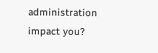administration impact you?